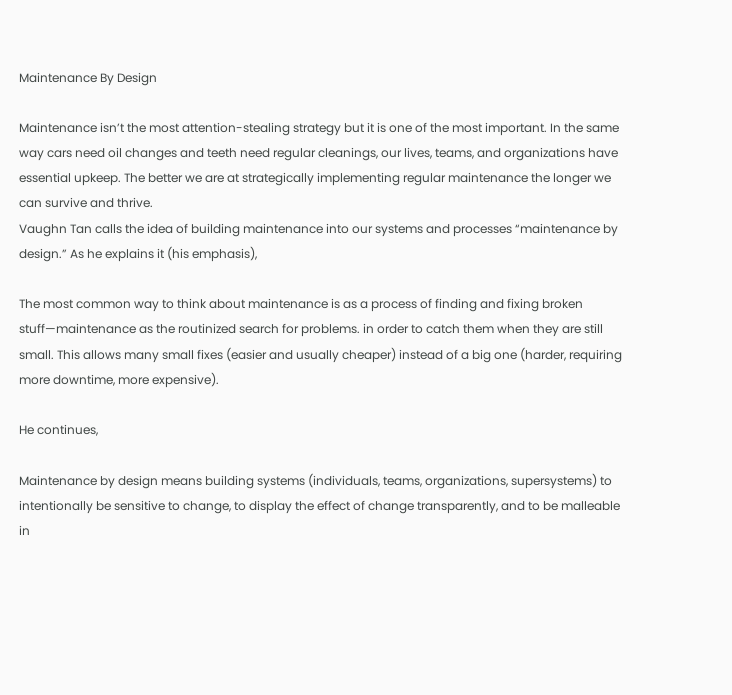Maintenance By Design

Maintenance isn’t the most attention-stealing strategy but it is one of the most important. In the same way cars need oil changes and teeth need regular cleanings, our lives, teams, and organizations have essential upkeep. The better we are at strategically implementing regular maintenance the longer we can survive and thrive.
Vaughn Tan calls the idea of building maintenance into our systems and processes “maintenance by design.” As he explains it (his emphasis),

The most common way to think about maintenance is as a process of finding and fixing broken stuff—maintenance as the routinized search for problems. in order to catch them when they are still small. This allows many small fixes (easier and usually cheaper) instead of a big one (harder, requiring more downtime, more expensive).

He continues,

Maintenance by design means building systems (individuals, teams, organizations, supersystems) to intentionally be sensitive to change, to display the effect of change transparently, and to be malleable in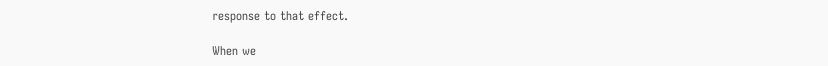response to that effect.

When we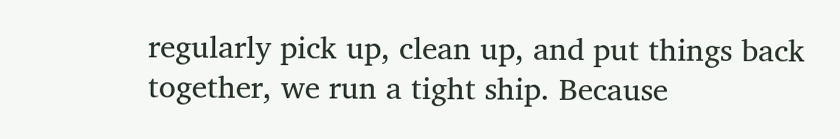regularly pick up, clean up, and put things back together, we run a tight ship. Because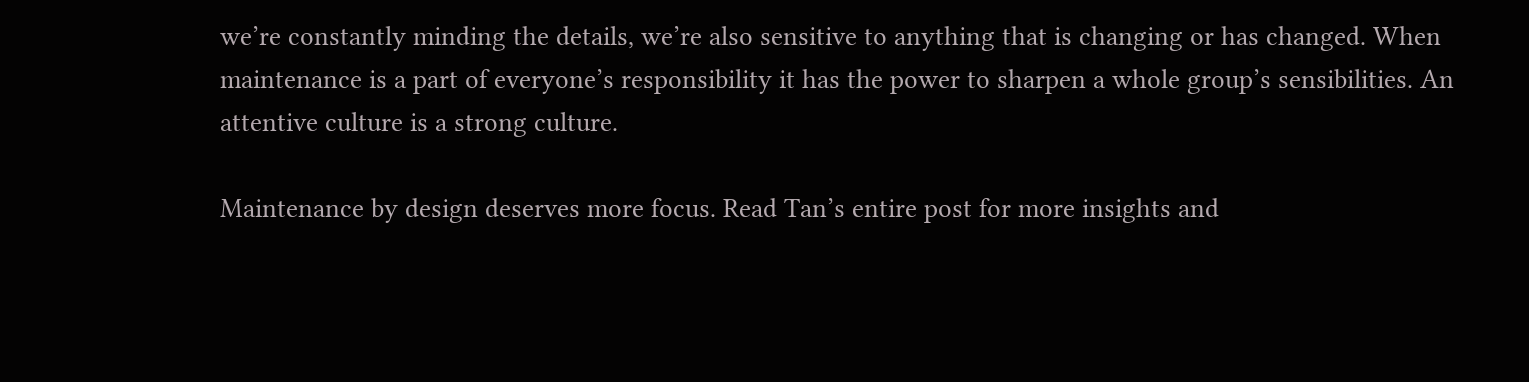we’re constantly minding the details, we’re also sensitive to anything that is changing or has changed. When maintenance is a part of everyone’s responsibility it has the power to sharpen a whole group’s sensibilities. An attentive culture is a strong culture.

Maintenance by design deserves more focus. Read Tan’s entire post for more insights and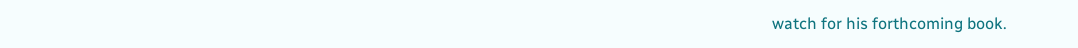watch for his forthcoming book.